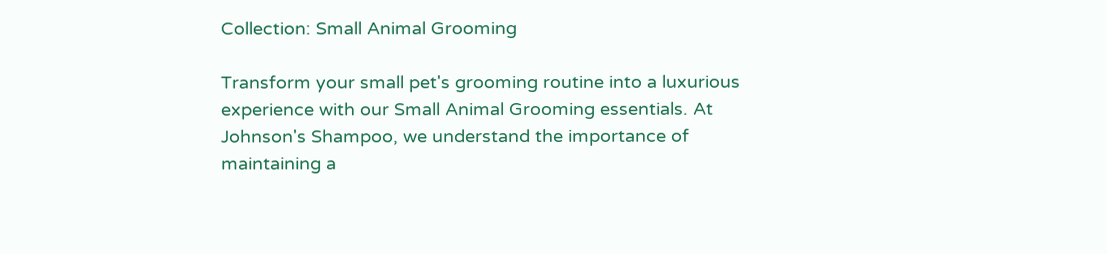Collection: Small Animal Grooming

Transform your small pet's grooming routine into a luxurious experience with our Small Animal Grooming essentials. At Johnson's Shampoo, we understand the importance of maintaining a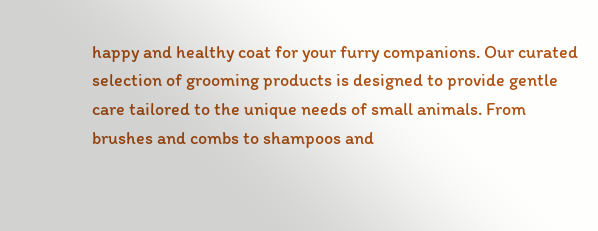happy and healthy coat for your furry companions. Our curated selection of grooming products is designed to provide gentle care tailored to the unique needs of small animals. From brushes and combs to shampoos and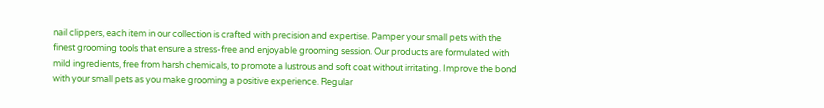nail clippers, each item in our collection is crafted with precision and expertise. Pamper your small pets with the finest grooming tools that ensure a stress-free and enjoyable grooming session. Our products are formulated with mild ingredients, free from harsh chemicals, to promote a lustrous and soft coat without irritating. Improve the bond with your small pets as you make grooming a positive experience. Regular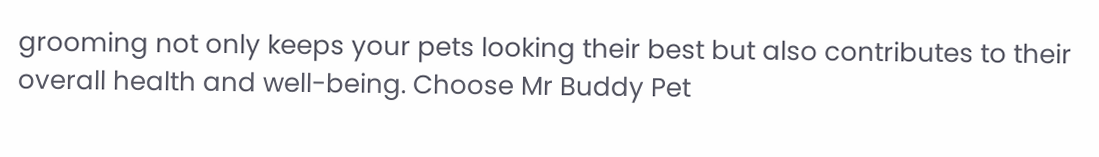grooming not only keeps your pets looking their best but also contributes to their overall health and well-being. Choose Mr Buddy Pet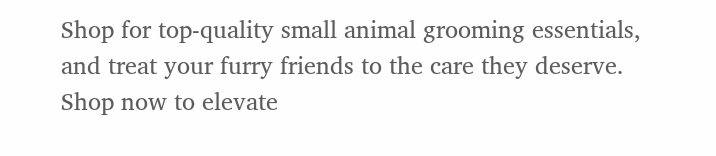Shop for top-quality small animal grooming essentials, and treat your furry friends to the care they deserve. Shop now to elevate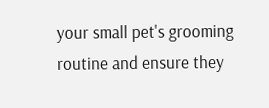your small pet's grooming routine and ensure they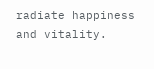radiate happiness and vitality.